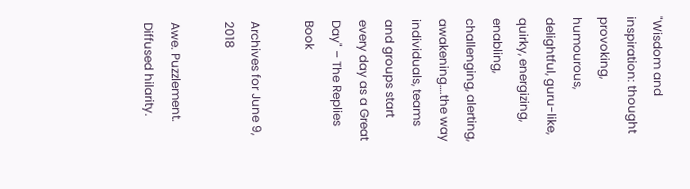"Wisdom and inspiration: thought provoking, humourous, delightful, guru-like, quirky, energizing, enabling, challenging, alerting, awakening….the way individuals, teams and groups start every day as a Great Day" – The Replies Book

Archives for June 9, 2018

Awe. Puzzlement. Diffused hilarity.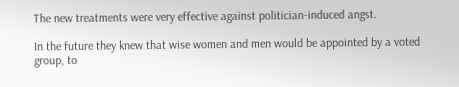The new treatments were very effective against politician-induced angst.

In the future they knew that wise women and men would be appointed by a voted group, to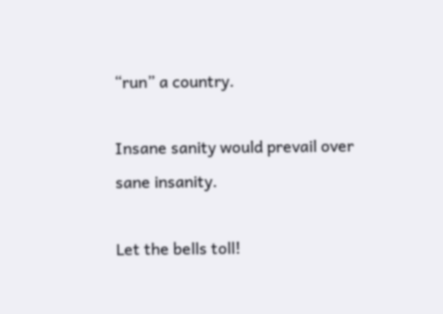“run” a country.

Insane sanity would prevail over sane insanity.

Let the bells toll!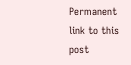Permanent link to this post